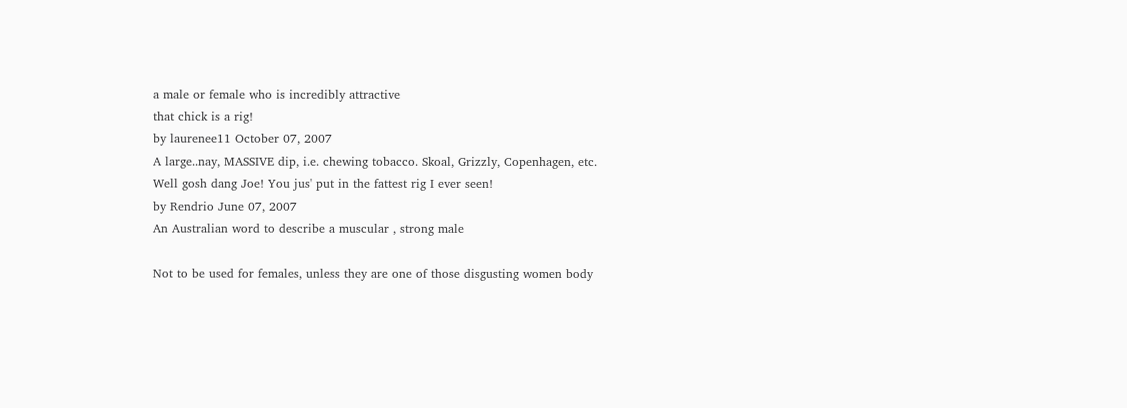a male or female who is incredibly attractive
that chick is a rig!
by laurenee11 October 07, 2007
A large..nay, MASSIVE dip, i.e. chewing tobacco. Skoal, Grizzly, Copenhagen, etc.
Well gosh dang Joe! You jus' put in the fattest rig I ever seen!
by Rendrio June 07, 2007
An Australian word to describe a muscular , strong male

Not to be used for females, unless they are one of those disgusting women body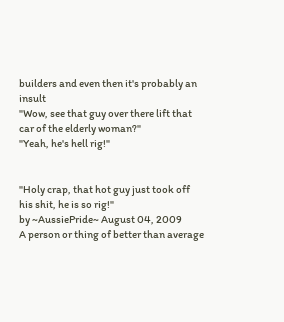builders and even then it's probably an insult
"Wow, see that guy over there lift that car of the elderly woman?"
"Yeah, he's hell rig!"


"Holy crap, that hot guy just took off his shit, he is so rig!"
by ~AussiePride~ August 04, 2009
A person or thing of better than average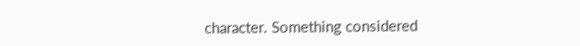character. Something considered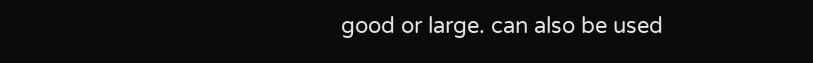good or large. can also be used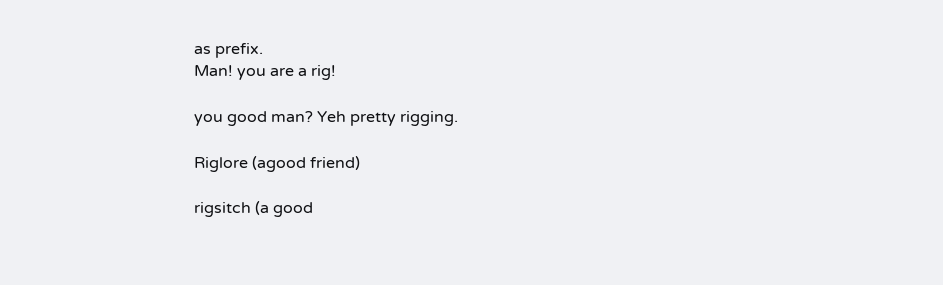as prefix.
Man! you are a rig!

you good man? Yeh pretty rigging.

Riglore (agood friend)

rigsitch (a good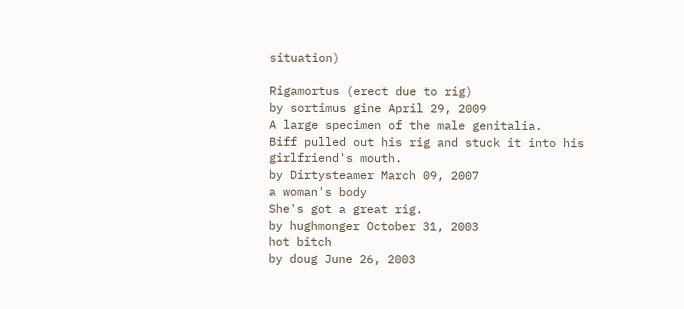situation)

Rigamortus (erect due to rig)
by sortimus gine April 29, 2009
A large specimen of the male genitalia.
Biff pulled out his rig and stuck it into his girlfriend's mouth.
by Dirtysteamer March 09, 2007
a woman's body
She's got a great rig.
by hughmonger October 31, 2003
hot bitch
by doug June 26, 2003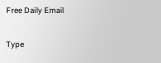Free Daily Email

Type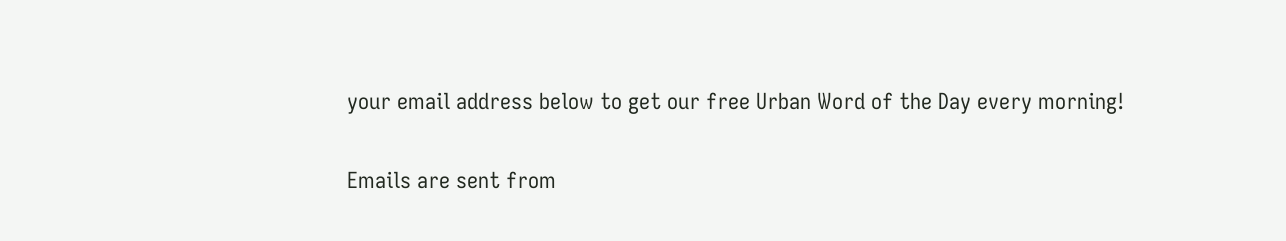your email address below to get our free Urban Word of the Day every morning!

Emails are sent from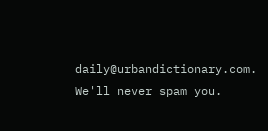daily@urbandictionary.com. We'll never spam you.